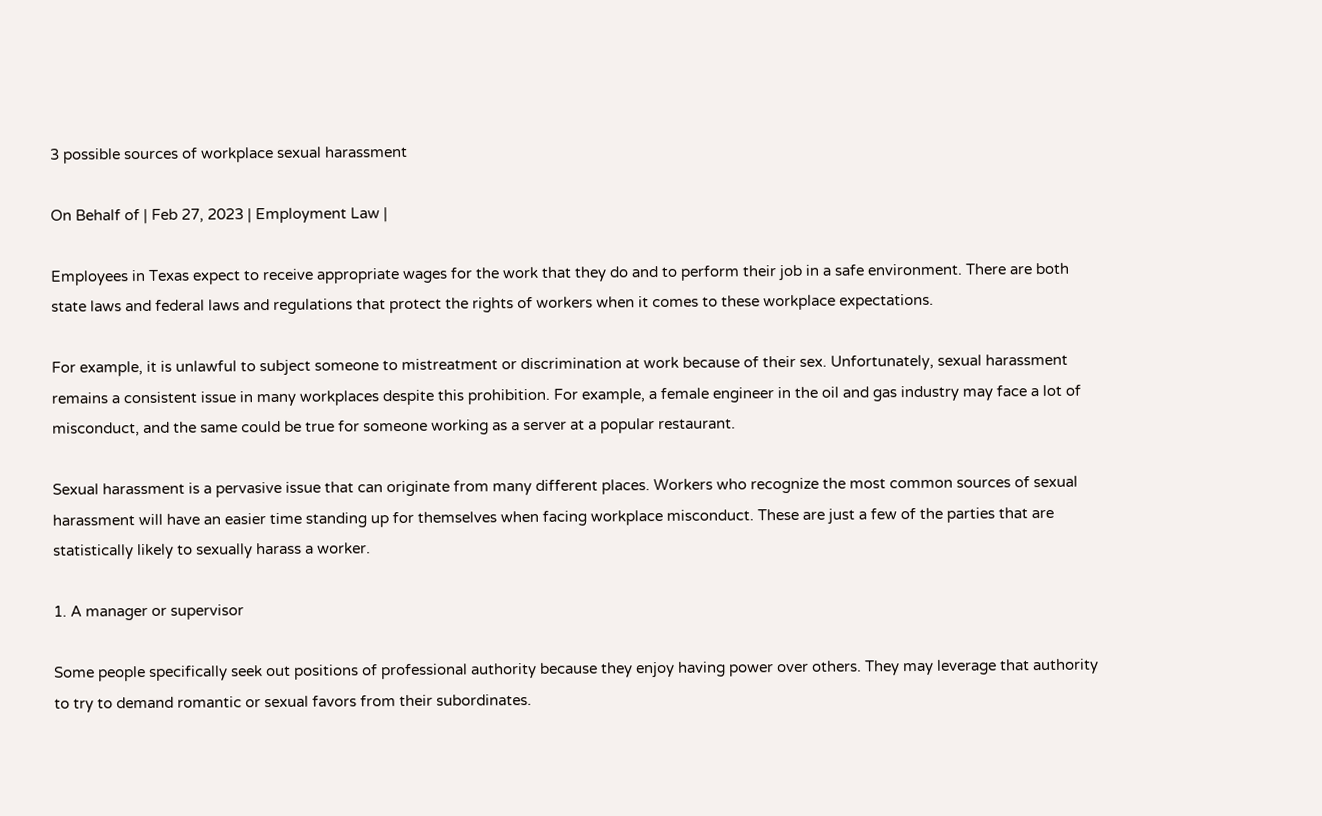3 possible sources of workplace sexual harassment

On Behalf of | Feb 27, 2023 | Employment Law |

Employees in Texas expect to receive appropriate wages for the work that they do and to perform their job in a safe environment. There are both state laws and federal laws and regulations that protect the rights of workers when it comes to these workplace expectations.

For example, it is unlawful to subject someone to mistreatment or discrimination at work because of their sex. Unfortunately, sexual harassment remains a consistent issue in many workplaces despite this prohibition. For example, a female engineer in the oil and gas industry may face a lot of misconduct, and the same could be true for someone working as a server at a popular restaurant.

Sexual harassment is a pervasive issue that can originate from many different places. Workers who recognize the most common sources of sexual harassment will have an easier time standing up for themselves when facing workplace misconduct. These are just a few of the parties that are statistically likely to sexually harass a worker.

1. A manager or supervisor

Some people specifically seek out positions of professional authority because they enjoy having power over others. They may leverage that authority to try to demand romantic or sexual favors from their subordinates.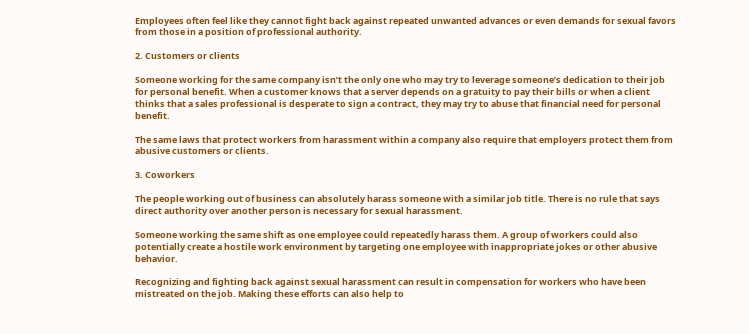Employees often feel like they cannot fight back against repeated unwanted advances or even demands for sexual favors from those in a position of professional authority.

2. Customers or clients

Someone working for the same company isn’t the only one who may try to leverage someone’s dedication to their job for personal benefit. When a customer knows that a server depends on a gratuity to pay their bills or when a client thinks that a sales professional is desperate to sign a contract, they may try to abuse that financial need for personal benefit.

The same laws that protect workers from harassment within a company also require that employers protect them from abusive customers or clients.

3. Coworkers

The people working out of business can absolutely harass someone with a similar job title. There is no rule that says direct authority over another person is necessary for sexual harassment.

Someone working the same shift as one employee could repeatedly harass them. A group of workers could also potentially create a hostile work environment by targeting one employee with inappropriate jokes or other abusive behavior.

Recognizing and fighting back against sexual harassment can result in compensation for workers who have been mistreated on the job. Making these efforts can also help to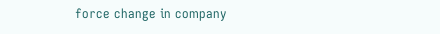force change in company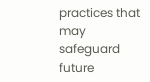practices that may safeguard future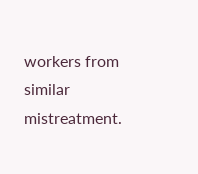workers from similar mistreatment.